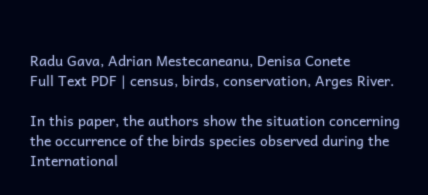Radu Gava, Adrian Mestecaneanu, Denisa Conete
Full Text PDF | census, birds, conservation, Arges River.

In this paper, the authors show the situation concerning the occurrence of the birds species observed during the International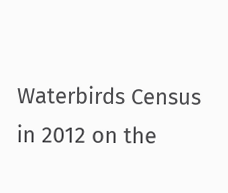Waterbirds Census in 2012 on the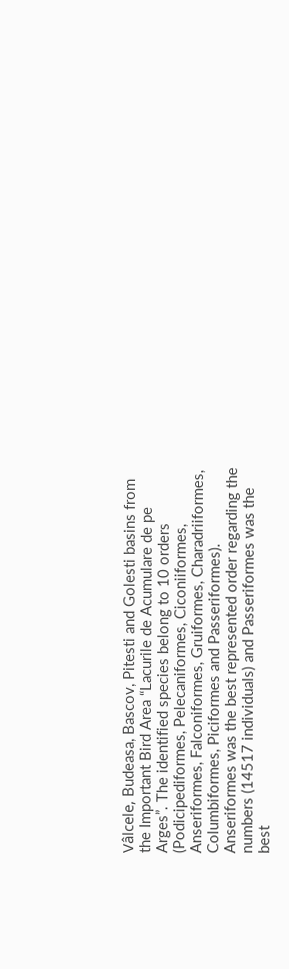Vâlcele, Budeasa, Bascov, Pitesti and Golesti basins from the Important Bird Area “Lacurile de Acumulare de pe Arges”. The identified species belong to 10 orders (Podicipediformes, Pelecaniformes, Ciconiiformes, Anseriformes, Falconiformes, Gruiformes, Charadriiformes, Columbiformes, Piciformes and Passeriformes). Anseriformes was the best represented order regarding the numbers (14517 individuals) and Passeriformes was the best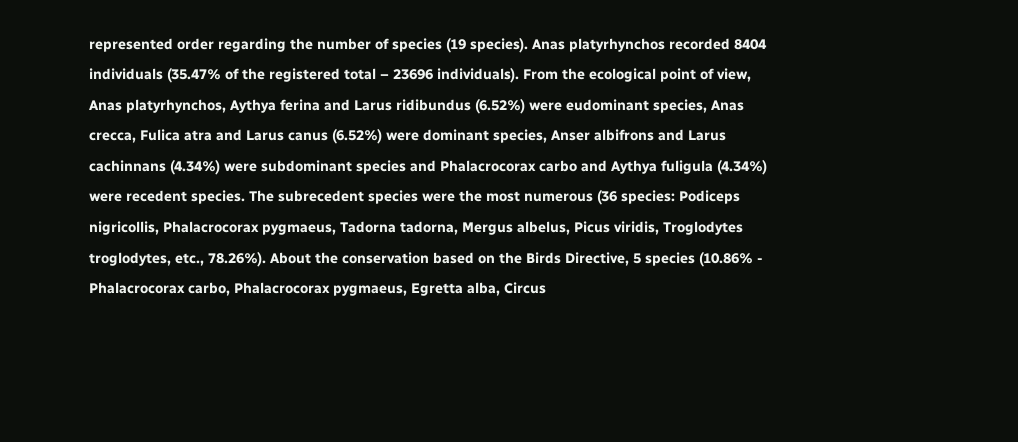represented order regarding the number of species (19 species). Anas platyrhynchos recorded 8404 individuals (35.47% of the registered total – 23696 individuals). From the ecological point of view, Anas platyrhynchos, Aythya ferina and Larus ridibundus (6.52%) were eudominant species, Anas crecca, Fulica atra and Larus canus (6.52%) were dominant species, Anser albifrons and Larus cachinnans (4.34%) were subdominant species and Phalacrocorax carbo and Aythya fuligula (4.34%) were recedent species. The subrecedent species were the most numerous (36 species: Podiceps nigricollis, Phalacrocorax pygmaeus, Tadorna tadorna, Mergus albelus, Picus viridis, Troglodytes troglodytes, etc., 78.26%). About the conservation based on the Birds Directive, 5 species (10.86% - Phalacrocorax carbo, Phalacrocorax pygmaeus, Egretta alba, Circus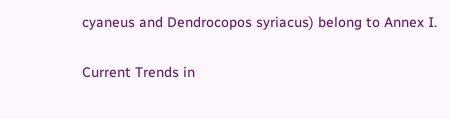cyaneus and Dendrocopos syriacus) belong to Annex I.

Current Trends in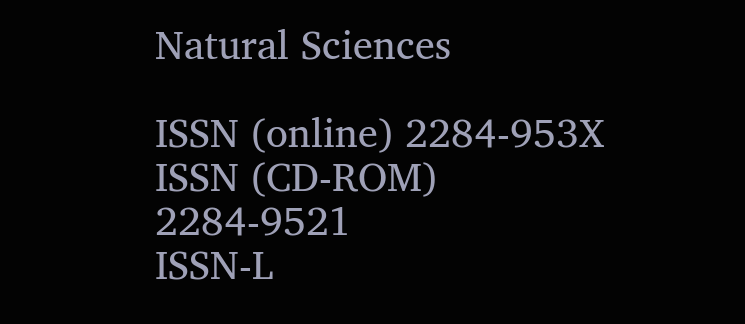Natural Sciences

ISSN (online) 2284-953X
ISSN (CD-ROM) 2284-9521
ISSN-L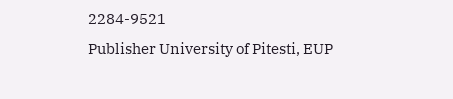2284-9521
Publisher University of Pitesti, EUP